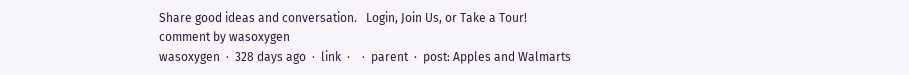Share good ideas and conversation.   Login, Join Us, or Take a Tour!
comment by wasoxygen
wasoxygen  ·  328 days ago  ·  link  ·    ·  parent  ·  post: Apples and Walmarts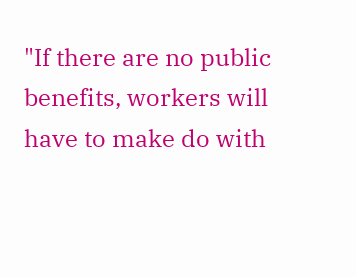"If there are no public benefits, workers will have to make do with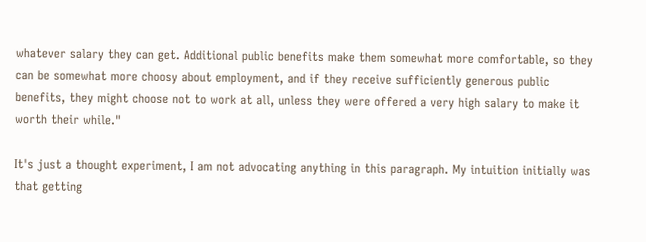whatever salary they can get. Additional public benefits make them somewhat more comfortable, so they can be somewhat more choosy about employment, and if they receive sufficiently generous public benefits, they might choose not to work at all, unless they were offered a very high salary to make it worth their while."

It's just a thought experiment, I am not advocating anything in this paragraph. My intuition initially was that getting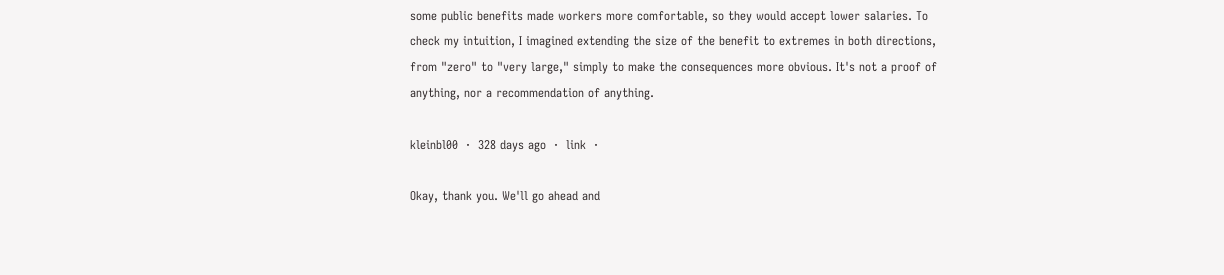some public benefits made workers more comfortable, so they would accept lower salaries. To check my intuition, I imagined extending the size of the benefit to extremes in both directions, from "zero" to "very large," simply to make the consequences more obvious. It's not a proof of anything, nor a recommendation of anything.

kleinbl00  ·  328 days ago  ·  link  ·

Okay, thank you. We'll go ahead and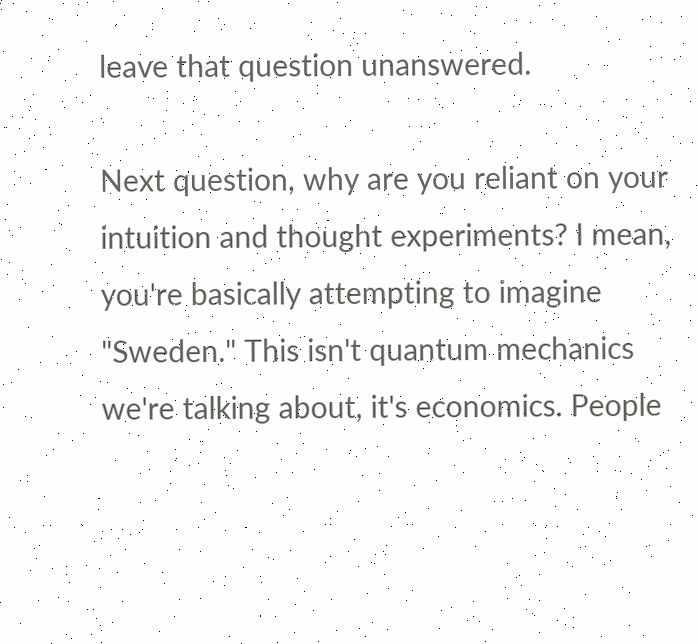leave that question unanswered.

Next question, why are you reliant on your intuition and thought experiments? I mean, you're basically attempting to imagine "Sweden." This isn't quantum mechanics we're talking about, it's economics. People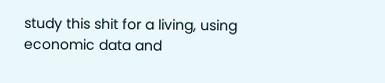study this shit for a living, using economic data and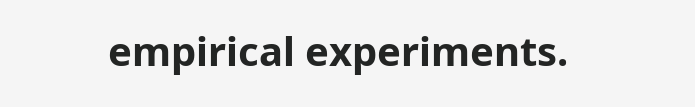empirical experiments.